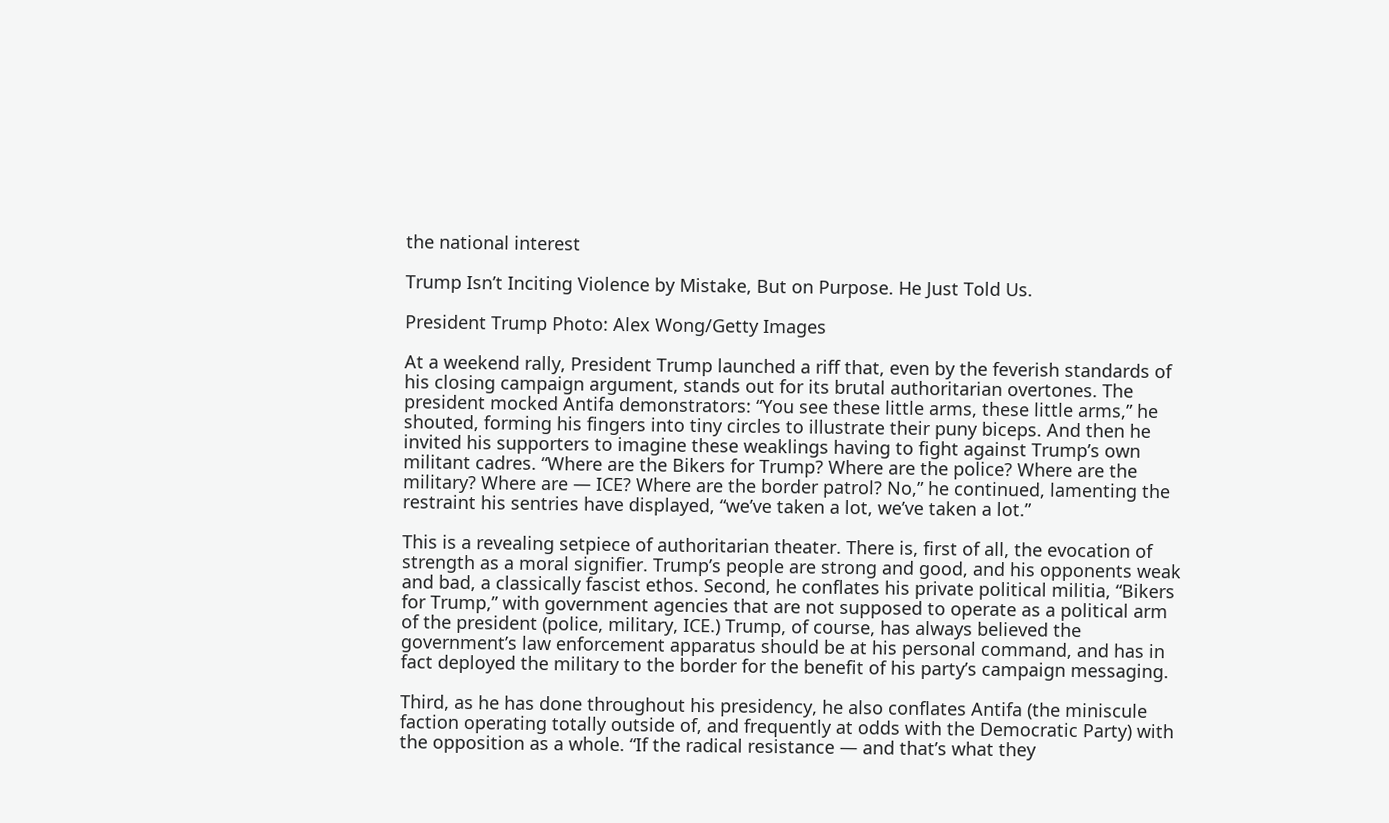the national interest

Trump Isn’t Inciting Violence by Mistake, But on Purpose. He Just Told Us.

President Trump Photo: Alex Wong/Getty Images

At a weekend rally, President Trump launched a riff that, even by the feverish standards of his closing campaign argument, stands out for its brutal authoritarian overtones. The president mocked Antifa demonstrators: “You see these little arms, these little arms,” he shouted, forming his fingers into tiny circles to illustrate their puny biceps. And then he invited his supporters to imagine these weaklings having to fight against Trump’s own militant cadres. “Where are the Bikers for Trump? Where are the police? Where are the military? Where are — ICE? Where are the border patrol? No,” he continued, lamenting the restraint his sentries have displayed, “we’ve taken a lot, we’ve taken a lot.”

This is a revealing setpiece of authoritarian theater. There is, first of all, the evocation of strength as a moral signifier. Trump’s people are strong and good, and his opponents weak and bad, a classically fascist ethos. Second, he conflates his private political militia, “Bikers for Trump,” with government agencies that are not supposed to operate as a political arm of the president (police, military, ICE.) Trump, of course, has always believed the government’s law enforcement apparatus should be at his personal command, and has in fact deployed the military to the border for the benefit of his party’s campaign messaging.

Third, as he has done throughout his presidency, he also conflates Antifa (the miniscule faction operating totally outside of, and frequently at odds with the Democratic Party) with the opposition as a whole. “If the radical resistance — and that’s what they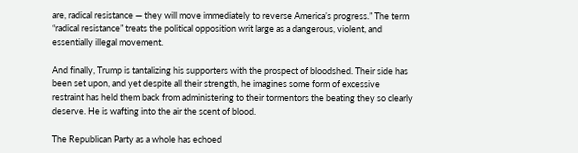are, radical resistance — they will move immediately to reverse America’s progress.” The term “radical resistance” treats the political opposition writ large as a dangerous, violent, and essentially illegal movement.

And finally, Trump is tantalizing his supporters with the prospect of bloodshed. Their side has been set upon, and yet despite all their strength, he imagines some form of excessive restraint has held them back from administering to their tormentors the beating they so clearly deserve. He is wafting into the air the scent of blood.

The Republican Party as a whole has echoed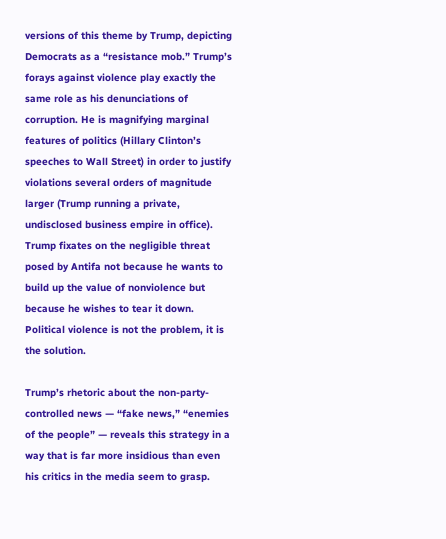versions of this theme by Trump, depicting Democrats as a “resistance mob.” Trump’s forays against violence play exactly the same role as his denunciations of corruption. He is magnifying marginal features of politics (Hillary Clinton’s speeches to Wall Street) in order to justify violations several orders of magnitude larger (Trump running a private, undisclosed business empire in office). Trump fixates on the negligible threat posed by Antifa not because he wants to build up the value of nonviolence but because he wishes to tear it down. Political violence is not the problem, it is the solution.

Trump’s rhetoric about the non-party-controlled news — “fake news,” “enemies of the people” — reveals this strategy in a way that is far more insidious than even his critics in the media seem to grasp.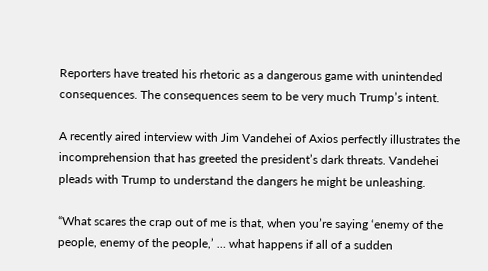Reporters have treated his rhetoric as a dangerous game with unintended consequences. The consequences seem to be very much Trump’s intent.

A recently aired interview with Jim Vandehei of Axios perfectly illustrates the incomprehension that has greeted the president’s dark threats. Vandehei pleads with Trump to understand the dangers he might be unleashing.

“What scares the crap out of me is that, when you’re saying ‘enemy of the people, enemy of the people,’ … what happens if all of a sudden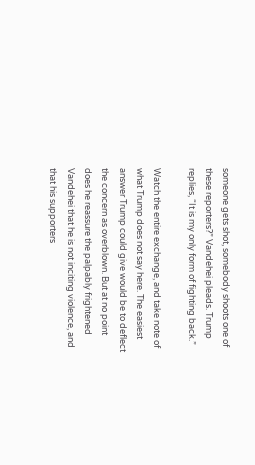someone gets shot, somebody shoots one of these reporters?” Vandehei pleads. Trump replies, “It is my only form of fighting back.”

Watch the entire exchange, and take note of what Trump does not say here. The easiest answer Trump could give would be to deflect the concern as overblown. But at no point does he reassure the palpably frightened Vandehei that he is not inciting violence, and that his supporters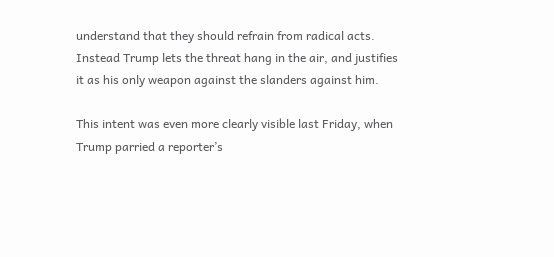understand that they should refrain from radical acts. Instead Trump lets the threat hang in the air, and justifies it as his only weapon against the slanders against him.

This intent was even more clearly visible last Friday, when Trump parried a reporter’s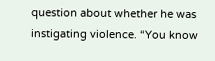question about whether he was instigating violence. “You know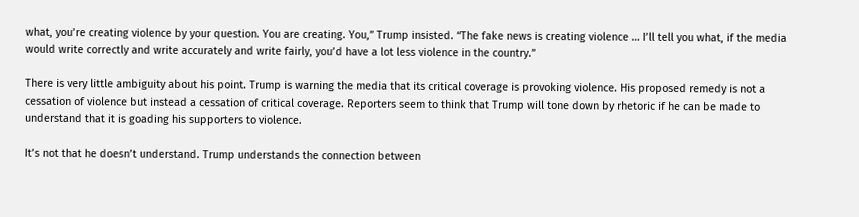what, you’re creating violence by your question. You are creating. You,” Trump insisted. “The fake news is creating violence … I’ll tell you what, if the media would write correctly and write accurately and write fairly, you’d have a lot less violence in the country.”

There is very little ambiguity about his point. Trump is warning the media that its critical coverage is provoking violence. His proposed remedy is not a cessation of violence but instead a cessation of critical coverage. Reporters seem to think that Trump will tone down by rhetoric if he can be made to understand that it is goading his supporters to violence.

It’s not that he doesn’t understand. Trump understands the connection between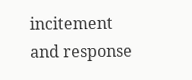incitement and response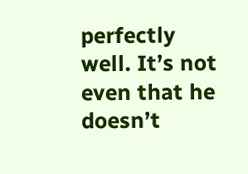perfectly well. It’s not even that he doesn’t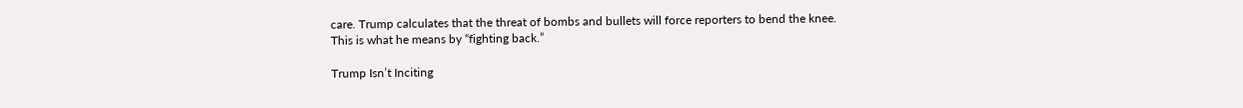care. Trump calculates that the threat of bombs and bullets will force reporters to bend the knee. This is what he means by “fighting back.”

Trump Isn’t Inciting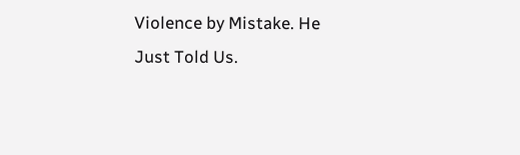Violence by Mistake. He Just Told Us.